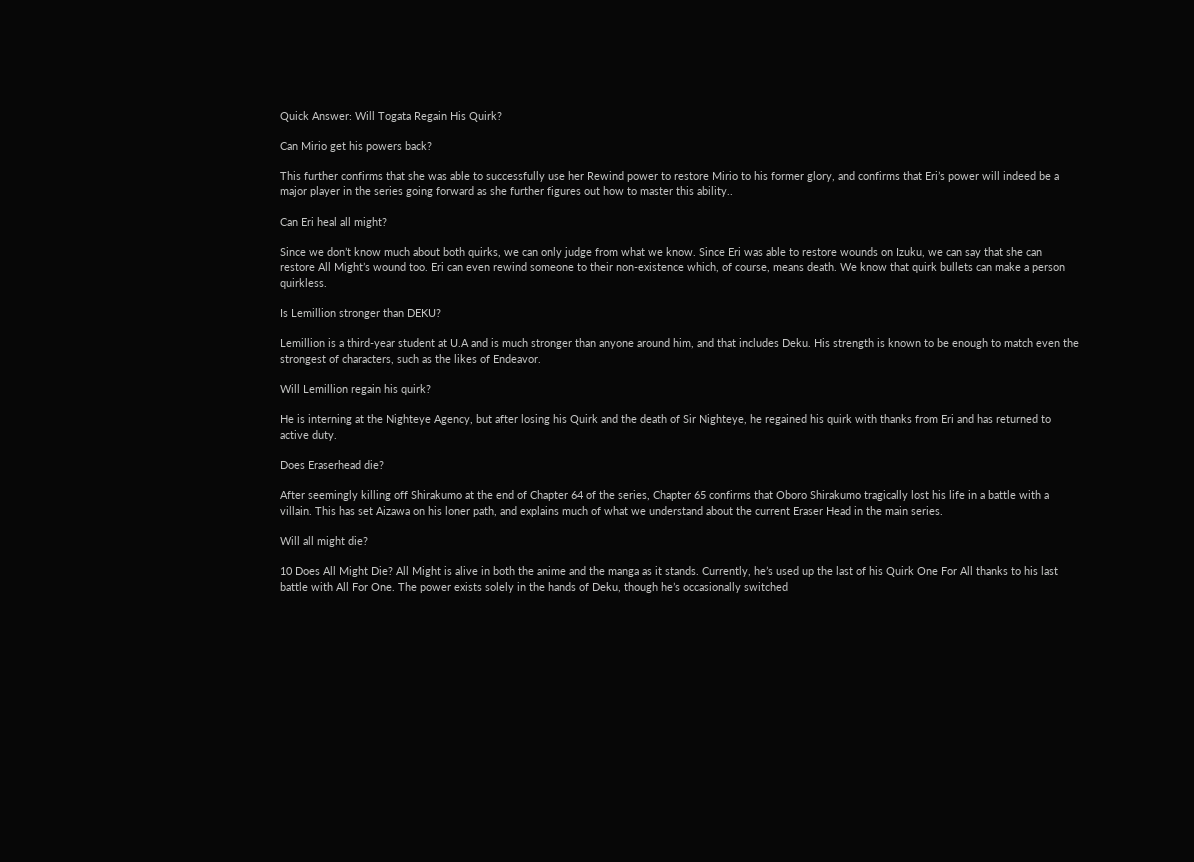Quick Answer: Will Togata Regain His Quirk?

Can Mirio get his powers back?

This further confirms that she was able to successfully use her Rewind power to restore Mirio to his former glory, and confirms that Eri’s power will indeed be a major player in the series going forward as she further figures out how to master this ability..

Can Eri heal all might?

Since we don’t know much about both quirks, we can only judge from what we know. Since Eri was able to restore wounds on Izuku, we can say that she can restore All Might’s wound too. Eri can even rewind someone to their non-existence which, of course, means death. We know that quirk bullets can make a person quirkless.

Is Lemillion stronger than DEKU?

Lemillion is a third-year student at U.A and is much stronger than anyone around him, and that includes Deku. His strength is known to be enough to match even the strongest of characters, such as the likes of Endeavor.

Will Lemillion regain his quirk?

He is interning at the Nighteye Agency, but after losing his Quirk and the death of Sir Nighteye, he regained his quirk with thanks from Eri and has returned to active duty.

Does Eraserhead die?

After seemingly killing off Shirakumo at the end of Chapter 64 of the series, Chapter 65 confirms that Oboro Shirakumo tragically lost his life in a battle with a villain. This has set Aizawa on his loner path, and explains much of what we understand about the current Eraser Head in the main series.

Will all might die?

10 Does All Might Die? All Might is alive in both the anime and the manga as it stands. Currently, he’s used up the last of his Quirk One For All thanks to his last battle with All For One. The power exists solely in the hands of Deku, though he’s occasionally switched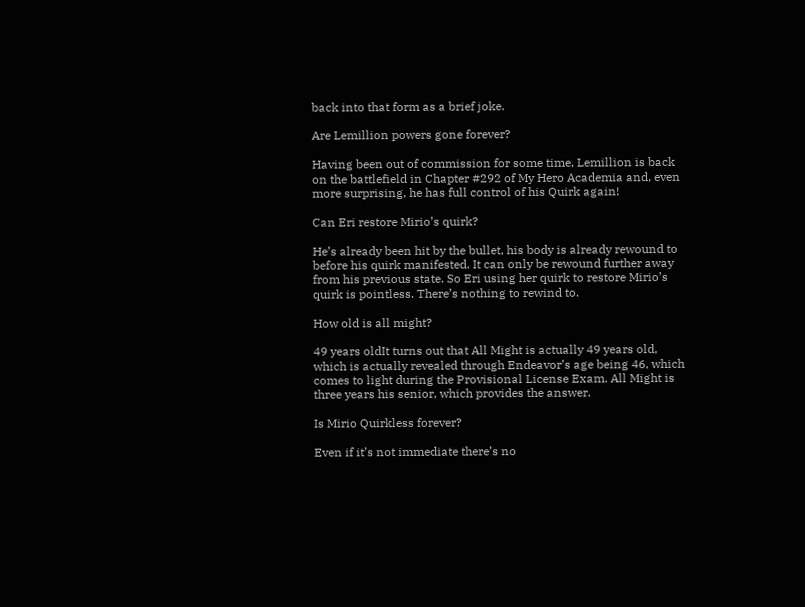back into that form as a brief joke.

Are Lemillion powers gone forever?

Having been out of commission for some time, Lemillion is back on the battlefield in Chapter #292 of My Hero Academia and, even more surprising, he has full control of his Quirk again!

Can Eri restore Mirio’s quirk?

He’s already been hit by the bullet, his body is already rewound to before his quirk manifested. It can only be rewound further away from his previous state. So Eri using her quirk to restore Mirio’s quirk is pointless. There’s nothing to rewind to.

How old is all might?

49 years oldIt turns out that All Might is actually 49 years old, which is actually revealed through Endeavor’s age being 46, which comes to light during the Provisional License Exam. All Might is three years his senior, which provides the answer.

Is Mirio Quirkless forever?

Even if it’s not immediate there’s no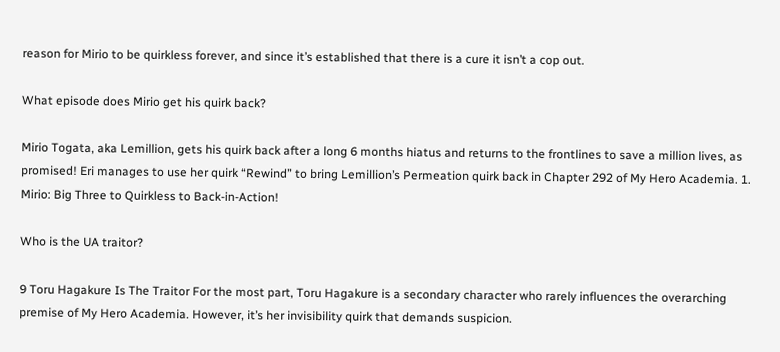reason for Mirio to be quirkless forever, and since it’s established that there is a cure it isn’t a cop out.

What episode does Mirio get his quirk back?

Mirio Togata, aka Lemillion, gets his quirk back after a long 6 months hiatus and returns to the frontlines to save a million lives, as promised! Eri manages to use her quirk “Rewind” to bring Lemillion’s Permeation quirk back in Chapter 292 of My Hero Academia. 1. Mirio: Big Three to Quirkless to Back-in-Action!

Who is the UA traitor?

9 Toru Hagakure Is The Traitor For the most part, Toru Hagakure is a secondary character who rarely influences the overarching premise of My Hero Academia. However, it’s her invisibility quirk that demands suspicion.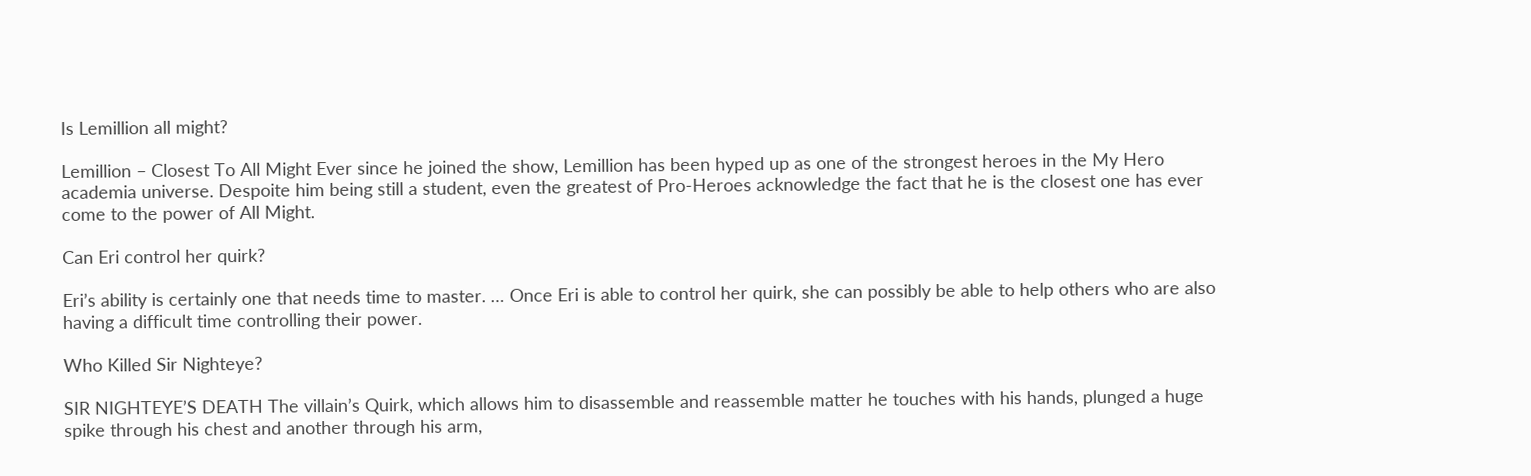Is Lemillion all might?

Lemillion – Closest To All Might Ever since he joined the show, Lemillion has been hyped up as one of the strongest heroes in the My Hero academia universe. Despoite him being still a student, even the greatest of Pro-Heroes acknowledge the fact that he is the closest one has ever come to the power of All Might.

Can Eri control her quirk?

Eri’s ability is certainly one that needs time to master. … Once Eri is able to control her quirk, she can possibly be able to help others who are also having a difficult time controlling their power.

Who Killed Sir Nighteye?

SIR NIGHTEYE’S DEATH The villain’s Quirk, which allows him to disassemble and reassemble matter he touches with his hands, plunged a huge spike through his chest and another through his arm,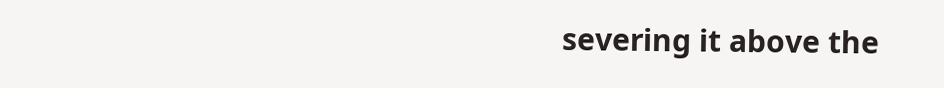severing it above the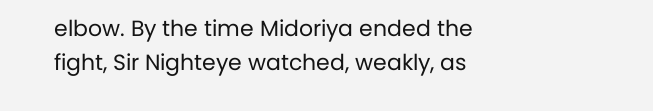elbow. By the time Midoriya ended the fight, Sir Nighteye watched, weakly, as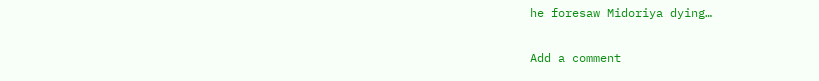he foresaw Midoriya dying…

Add a comment